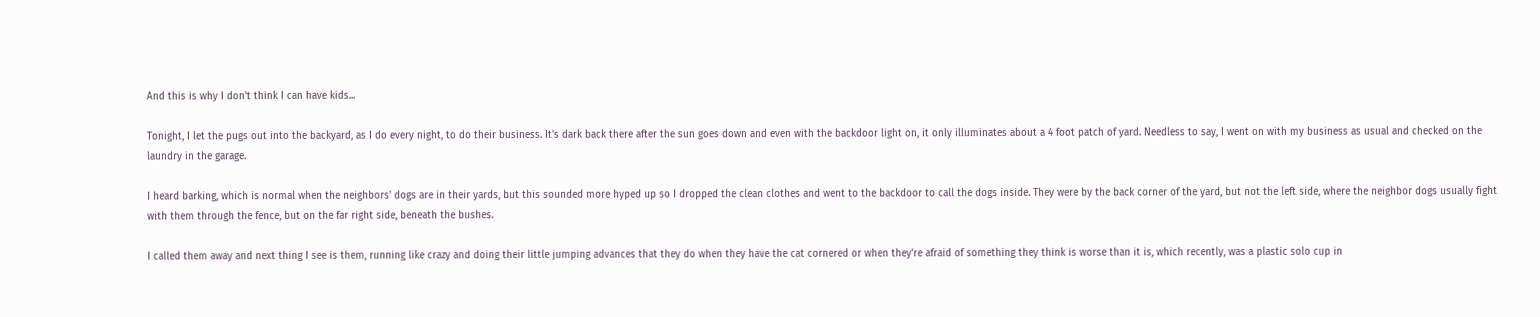And this is why I don't think I can have kids...

Tonight, I let the pugs out into the backyard, as I do every night, to do their business. It's dark back there after the sun goes down and even with the backdoor light on, it only illuminates about a 4 foot patch of yard. Needless to say, I went on with my business as usual and checked on the laundry in the garage.

I heard barking, which is normal when the neighbors' dogs are in their yards, but this sounded more hyped up so I dropped the clean clothes and went to the backdoor to call the dogs inside. They were by the back corner of the yard, but not the left side, where the neighbor dogs usually fight with them through the fence, but on the far right side, beneath the bushes.

I called them away and next thing I see is them, running like crazy and doing their little jumping advances that they do when they have the cat cornered or when they're afraid of something they think is worse than it is, which recently, was a plastic solo cup in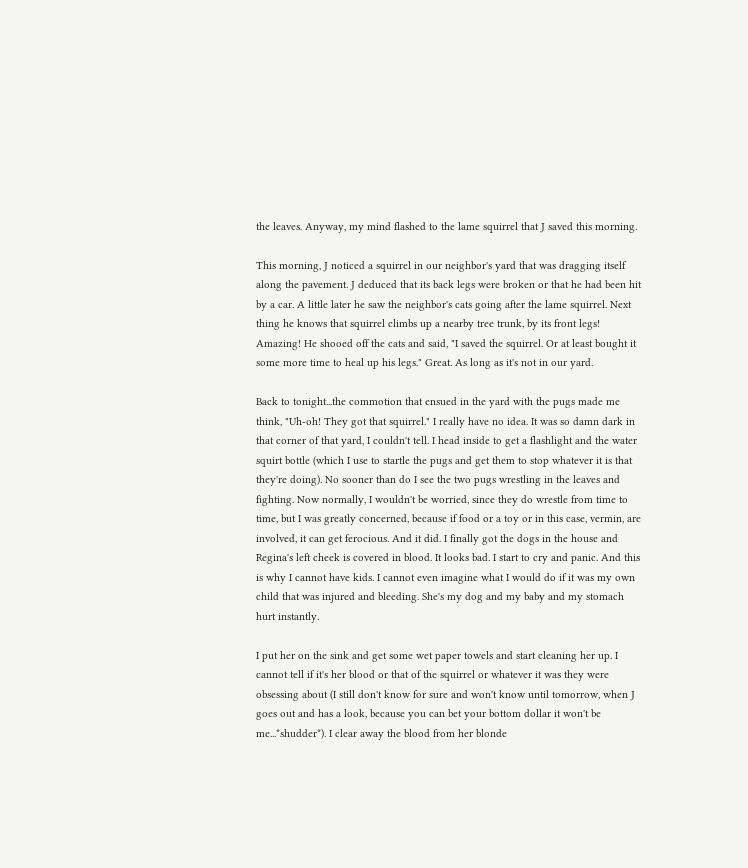the leaves. Anyway, my mind flashed to the lame squirrel that J saved this morning.

This morning, J noticed a squirrel in our neighbor's yard that was dragging itself along the pavement. J deduced that its back legs were broken or that he had been hit by a car. A little later he saw the neighbor's cats going after the lame squirrel. Next thing he knows that squirrel climbs up a nearby tree trunk, by its front legs! Amazing! He shooed off the cats and said, "I saved the squirrel. Or at least bought it some more time to heal up his legs." Great. As long as it's not in our yard.

Back to tonight...the commotion that ensued in the yard with the pugs made me think, "Uh-oh! They got that squirrel." I really have no idea. It was so damn dark in that corner of that yard, I couldn't tell. I head inside to get a flashlight and the water squirt bottle (which I use to startle the pugs and get them to stop whatever it is that they're doing). No sooner than do I see the two pugs wrestling in the leaves and fighting. Now normally, I wouldn't be worried, since they do wrestle from time to time, but I was greatly concerned, because if food or a toy or in this case, vermin, are involved, it can get ferocious. And it did. I finally got the dogs in the house and Regina's left cheek is covered in blood. It looks bad. I start to cry and panic. And this is why I cannot have kids. I cannot even imagine what I would do if it was my own child that was injured and bleeding. She's my dog and my baby and my stomach hurt instantly.

I put her on the sink and get some wet paper towels and start cleaning her up. I cannot tell if it's her blood or that of the squirrel or whatever it was they were obsessing about (I still don't know for sure and won't know until tomorrow, when J goes out and has a look, because you can bet your bottom dollar it won't be me...*shudder*). I clear away the blood from her blonde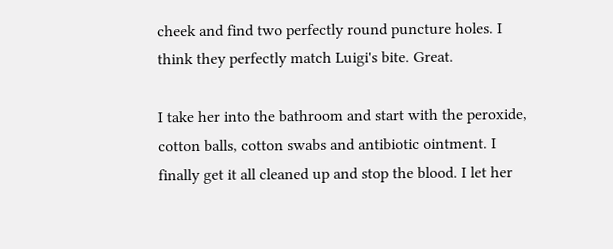cheek and find two perfectly round puncture holes. I think they perfectly match Luigi's bite. Great.

I take her into the bathroom and start with the peroxide, cotton balls, cotton swabs and antibiotic ointment. I finally get it all cleaned up and stop the blood. I let her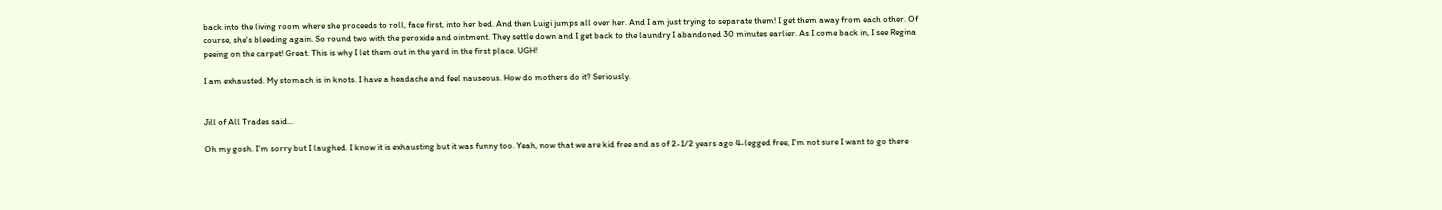back into the living room where she proceeds to roll, face first, into her bed. And then Luigi jumps all over her. And I am just trying to separate them! I get them away from each other. Of course, she's bleeding again. So round two with the peroxide and ointment. They settle down and I get back to the laundry I abandoned 30 minutes earlier. As I come back in, I see Regina peeing on the carpet! Great. This is why I let them out in the yard in the first place. UGH!

I am exhausted. My stomach is in knots. I have a headache and feel nauseous. How do mothers do it? Seriously.


Jill of All Trades said...

Oh my gosh. I'm sorry but I laughed. I know it is exhausting but it was funny too. Yeah, now that we are kid free and as of 2-1/2 years ago 4-legged free, I'm not sure I want to go there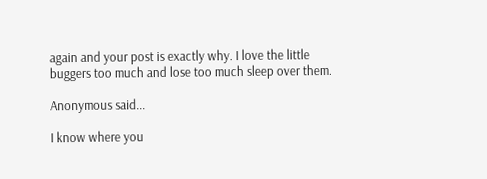again and your post is exactly why. I love the little buggers too much and lose too much sleep over them.

Anonymous said...

I know where you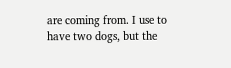are coming from. I use to have two dogs, but the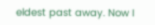eldest past away. Now I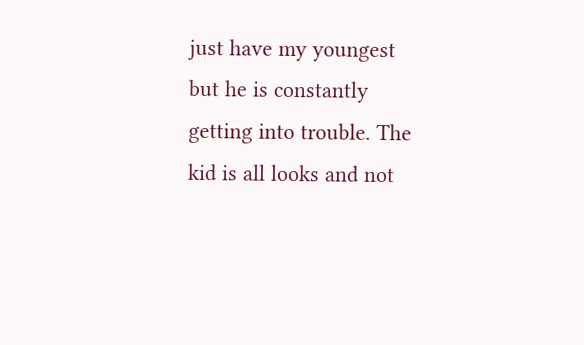just have my youngest but he is constantly getting into trouble. The kid is all looks and not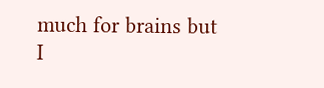much for brains but I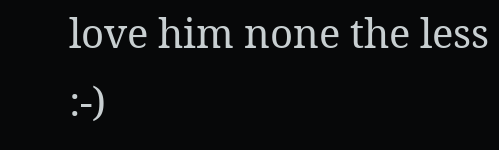love him none the less :-)